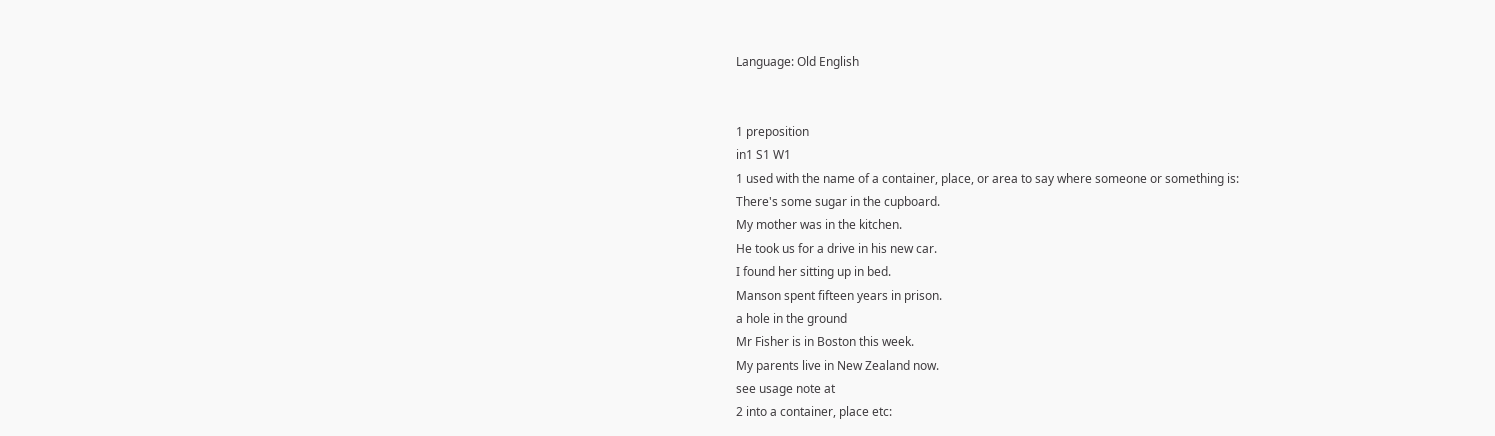Language: Old English


1 preposition
in1 S1 W1
1 used with the name of a container, place, or area to say where someone or something is:
There's some sugar in the cupboard.
My mother was in the kitchen.
He took us for a drive in his new car.
I found her sitting up in bed.
Manson spent fifteen years in prison.
a hole in the ground
Mr Fisher is in Boston this week.
My parents live in New Zealand now.
see usage note at
2 into a container, place etc: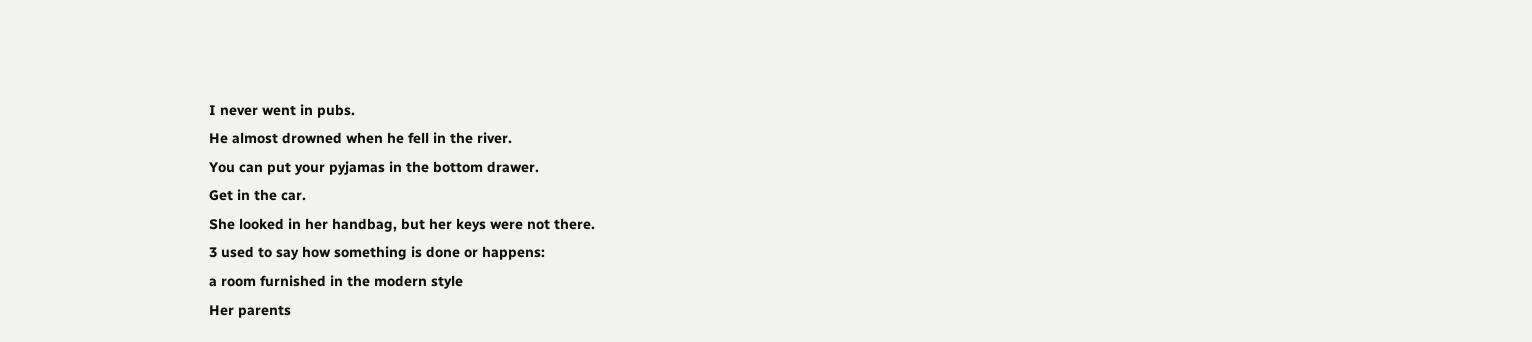I never went in pubs.
He almost drowned when he fell in the river.
You can put your pyjamas in the bottom drawer.
Get in the car.
She looked in her handbag, but her keys were not there.
3 used to say how something is done or happens:
a room furnished in the modern style
Her parents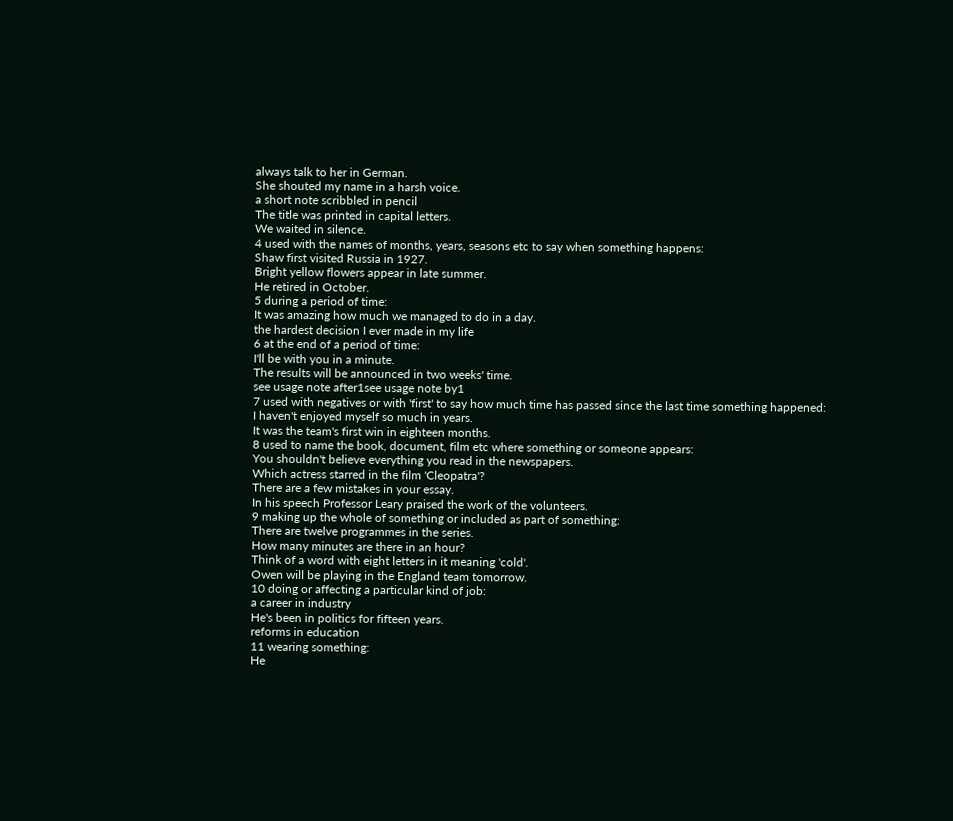always talk to her in German.
She shouted my name in a harsh voice.
a short note scribbled in pencil
The title was printed in capital letters.
We waited in silence.
4 used with the names of months, years, seasons etc to say when something happens:
Shaw first visited Russia in 1927.
Bright yellow flowers appear in late summer.
He retired in October.
5 during a period of time:
It was amazing how much we managed to do in a day.
the hardest decision I ever made in my life
6 at the end of a period of time:
I'll be with you in a minute.
The results will be announced in two weeks' time.
see usage note after1see usage note by1
7 used with negatives or with 'first' to say how much time has passed since the last time something happened:
I haven't enjoyed myself so much in years.
It was the team's first win in eighteen months.
8 used to name the book, document, film etc where something or someone appears:
You shouldn't believe everything you read in the newspapers.
Which actress starred in the film 'Cleopatra'?
There are a few mistakes in your essay.
In his speech Professor Leary praised the work of the volunteers.
9 making up the whole of something or included as part of something:
There are twelve programmes in the series.
How many minutes are there in an hour?
Think of a word with eight letters in it meaning 'cold'.
Owen will be playing in the England team tomorrow.
10 doing or affecting a particular kind of job:
a career in industry
He's been in politics for fifteen years.
reforms in education
11 wearing something:
He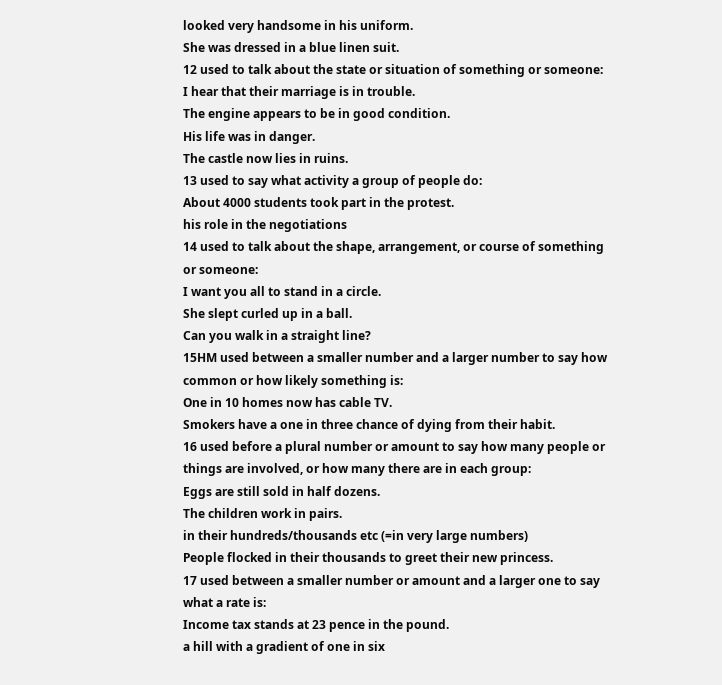looked very handsome in his uniform.
She was dressed in a blue linen suit.
12 used to talk about the state or situation of something or someone:
I hear that their marriage is in trouble.
The engine appears to be in good condition.
His life was in danger.
The castle now lies in ruins.
13 used to say what activity a group of people do:
About 4000 students took part in the protest.
his role in the negotiations
14 used to talk about the shape, arrangement, or course of something or someone:
I want you all to stand in a circle.
She slept curled up in a ball.
Can you walk in a straight line?
15HM used between a smaller number and a larger number to say how common or how likely something is:
One in 10 homes now has cable TV.
Smokers have a one in three chance of dying from their habit.
16 used before a plural number or amount to say how many people or things are involved, or how many there are in each group:
Eggs are still sold in half dozens.
The children work in pairs.
in their hundreds/thousands etc (=in very large numbers)
People flocked in their thousands to greet their new princess.
17 used between a smaller number or amount and a larger one to say what a rate is:
Income tax stands at 23 pence in the pound.
a hill with a gradient of one in six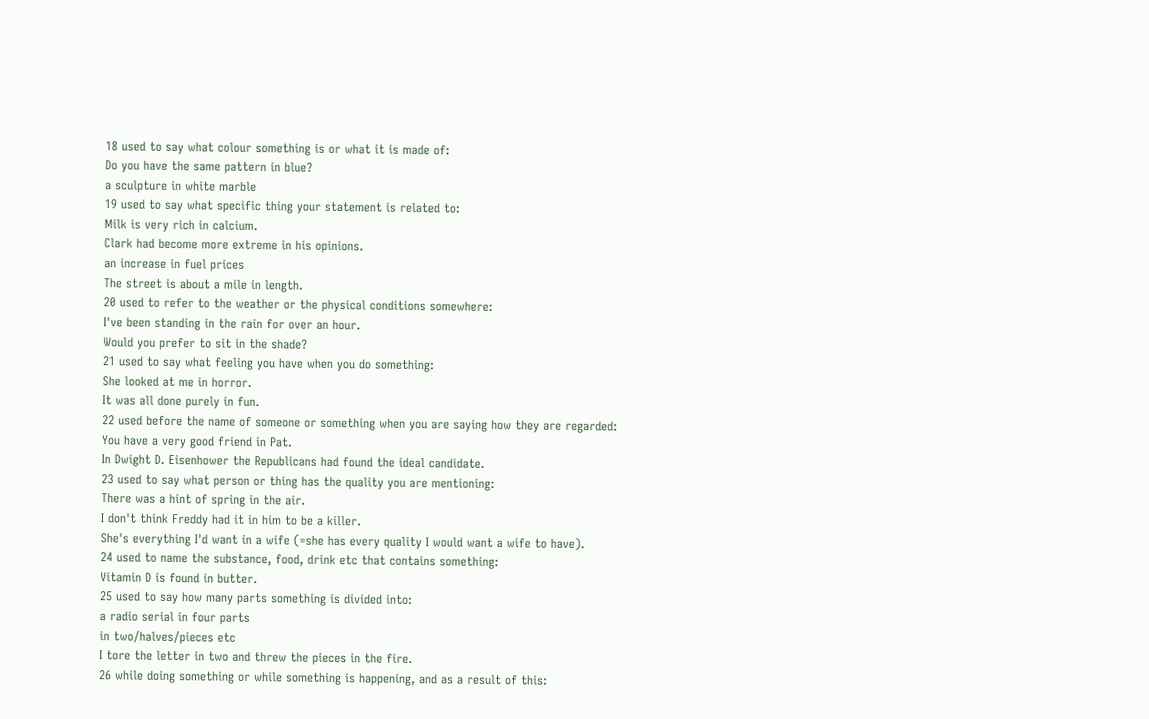18 used to say what colour something is or what it is made of:
Do you have the same pattern in blue?
a sculpture in white marble
19 used to say what specific thing your statement is related to:
Milk is very rich in calcium.
Clark had become more extreme in his opinions.
an increase in fuel prices
The street is about a mile in length.
20 used to refer to the weather or the physical conditions somewhere:
I've been standing in the rain for over an hour.
Would you prefer to sit in the shade?
21 used to say what feeling you have when you do something:
She looked at me in horror.
It was all done purely in fun.
22 used before the name of someone or something when you are saying how they are regarded:
You have a very good friend in Pat.
In Dwight D. Eisenhower the Republicans had found the ideal candidate.
23 used to say what person or thing has the quality you are mentioning:
There was a hint of spring in the air.
I don't think Freddy had it in him to be a killer.
She's everything I'd want in a wife (=she has every quality I would want a wife to have).
24 used to name the substance, food, drink etc that contains something:
Vitamin D is found in butter.
25 used to say how many parts something is divided into:
a radio serial in four parts
in two/halves/pieces etc
I tore the letter in two and threw the pieces in the fire.
26 while doing something or while something is happening, and as a result of this: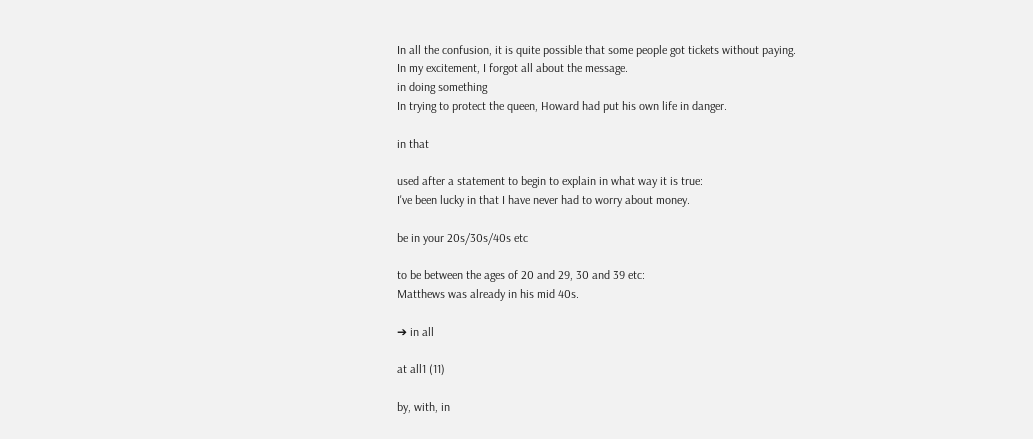In all the confusion, it is quite possible that some people got tickets without paying.
In my excitement, I forgot all about the message.
in doing something
In trying to protect the queen, Howard had put his own life in danger.

in that

used after a statement to begin to explain in what way it is true:
I've been lucky in that I have never had to worry about money.

be in your 20s/30s/40s etc

to be between the ages of 20 and 29, 30 and 39 etc:
Matthews was already in his mid 40s.

➔ in all

at all1 (11)

by, with, in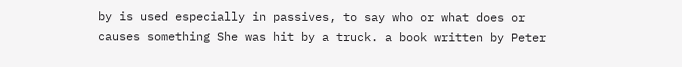by is used especially in passives, to say who or what does or causes something She was hit by a truck. a book written by Peter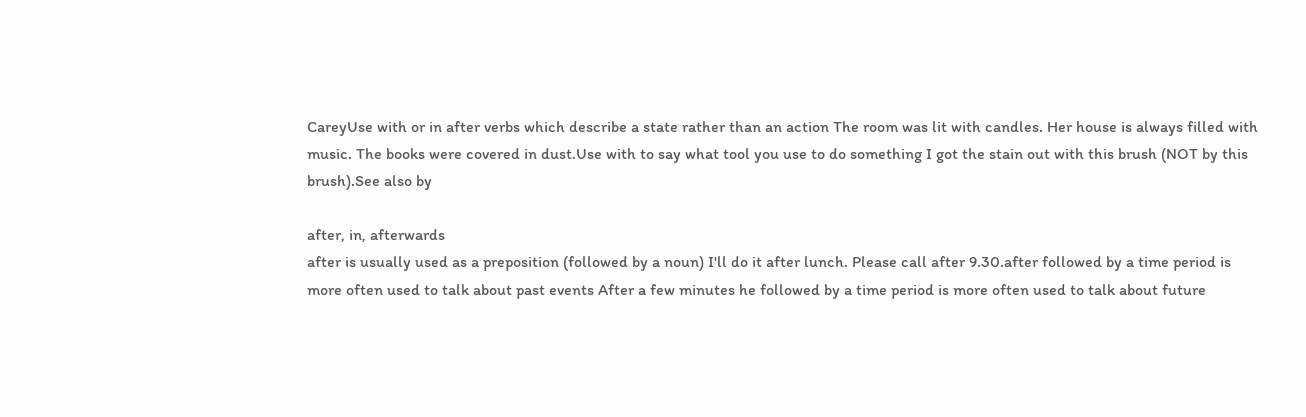CareyUse with or in after verbs which describe a state rather than an action The room was lit with candles. Her house is always filled with music. The books were covered in dust.Use with to say what tool you use to do something I got the stain out with this brush (NOT by this brush).See also by

after, in, afterwards
after is usually used as a preposition (followed by a noun) I'll do it after lunch. Please call after 9.30.after followed by a time period is more often used to talk about past events After a few minutes he followed by a time period is more often used to talk about future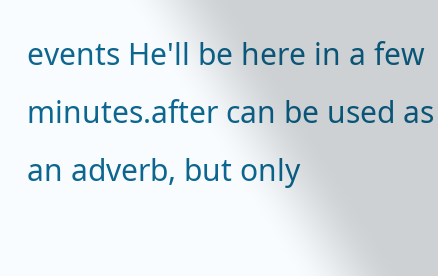events He'll be here in a few minutes.after can be used as an adverb, but only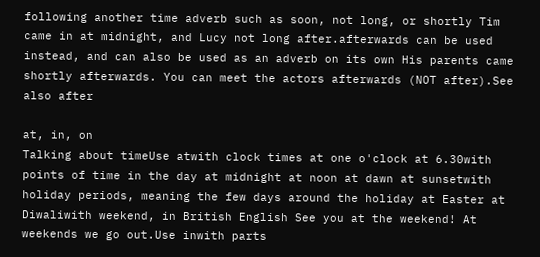following another time adverb such as soon, not long, or shortly Tim came in at midnight, and Lucy not long after.afterwards can be used instead, and can also be used as an adverb on its own His parents came shortly afterwards. You can meet the actors afterwards (NOT after).See also after

at, in, on
Talking about timeUse atwith clock times at one o'clock at 6.30with points of time in the day at midnight at noon at dawn at sunsetwith holiday periods, meaning the few days around the holiday at Easter at Diwaliwith weekend, in British English See you at the weekend! At weekends we go out.Use inwith parts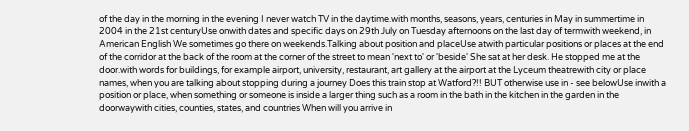of the day in the morning in the evening I never watch TV in the daytime.with months, seasons, years, centuries in May in summertime in 2004 in the 21st centuryUse onwith dates and specific days on 29th July on Tuesday afternoons on the last day of termwith weekend, in American English We sometimes go there on weekends.Talking about position and placeUse atwith particular positions or places at the end of the corridor at the back of the room at the corner of the street to mean 'next to' or 'beside' She sat at her desk. He stopped me at the door.with words for buildings, for example airport, university, restaurant, art gallery at the airport at the Lyceum theatrewith city or place names, when you are talking about stopping during a journey Does this train stop at Watford?!! BUT otherwise use in - see belowUse inwith a position or place, when something or someone is inside a larger thing such as a room in the bath in the kitchen in the garden in the doorwaywith cities, counties, states, and countries When will you arrive in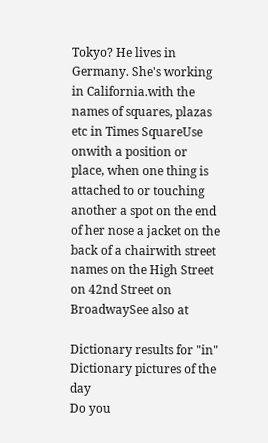Tokyo? He lives in Germany. She's working in California.with the names of squares, plazas etc in Times SquareUse onwith a position or place, when one thing is attached to or touching another a spot on the end of her nose a jacket on the back of a chairwith street names on the High Street on 42nd Street on BroadwaySee also at

Dictionary results for "in"
Dictionary pictures of the day
Do you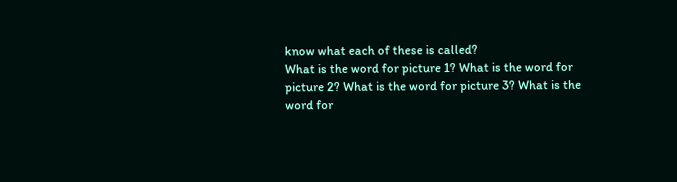know what each of these is called?
What is the word for picture 1? What is the word for picture 2? What is the word for picture 3? What is the word for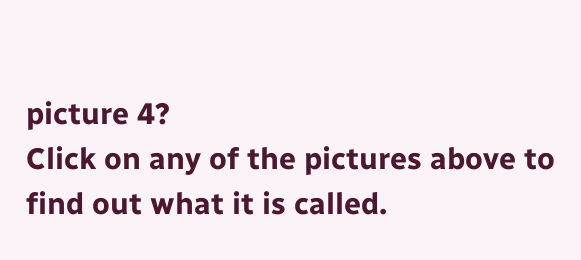picture 4?
Click on any of the pictures above to find out what it is called.